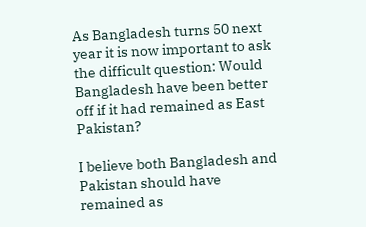As Bangladesh turns 50 next year it is now important to ask the difficult question: Would Bangladesh have been better off if it had remained as East Pakistan?

I believe both Bangladesh and Pakistan should have remained as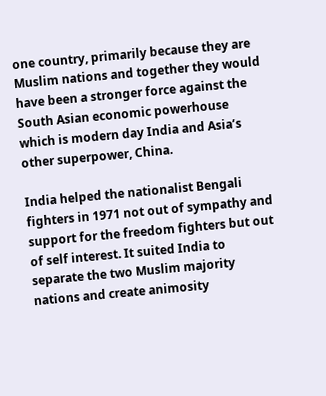one country, primarily because they are Muslim nations and together they would have been a stronger force against the South Asian economic powerhouse which is modern day India and Asia’s other superpower, China.

India helped the nationalist Bengali fighters in 1971 not out of sympathy and support for the freedom fighters but out of self interest. It suited India to separate the two Muslim majority nations and create animosity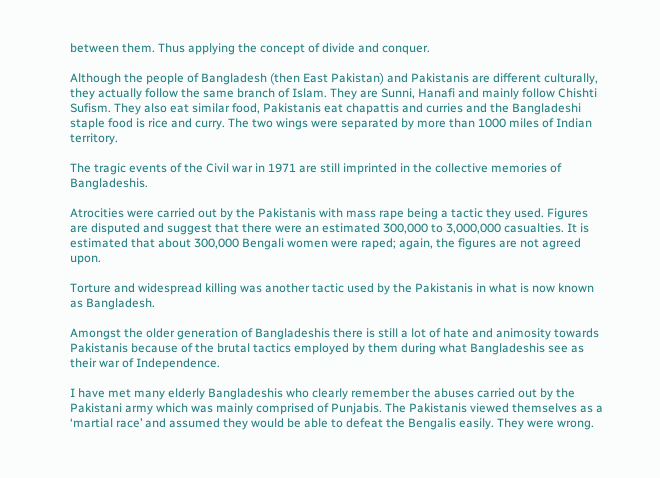between them. Thus applying the concept of divide and conquer.

Although the people of Bangladesh (then East Pakistan) and Pakistanis are different culturally, they actually follow the same branch of Islam. They are Sunni, Hanafi and mainly follow Chishti Sufism. They also eat similar food, Pakistanis eat chapattis and curries and the Bangladeshi staple food is rice and curry. The two wings were separated by more than 1000 miles of Indian territory.

The tragic events of the Civil war in 1971 are still imprinted in the collective memories of Bangladeshis.

Atrocities were carried out by the Pakistanis with mass rape being a tactic they used. Figures are disputed and suggest that there were an estimated 300,000 to 3,000,000 casualties. It is estimated that about 300,000 Bengali women were raped; again, the figures are not agreed upon.

Torture and widespread killing was another tactic used by the Pakistanis in what is now known as Bangladesh.

Amongst the older generation of Bangladeshis there is still a lot of hate and animosity towards Pakistanis because of the brutal tactics employed by them during what Bangladeshis see as their war of Independence.

I have met many elderly Bangladeshis who clearly remember the abuses carried out by the Pakistani army which was mainly comprised of Punjabis. The Pakistanis viewed themselves as a ‘martial race’ and assumed they would be able to defeat the Bengalis easily. They were wrong.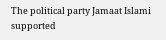The political party Jamaat Islami supported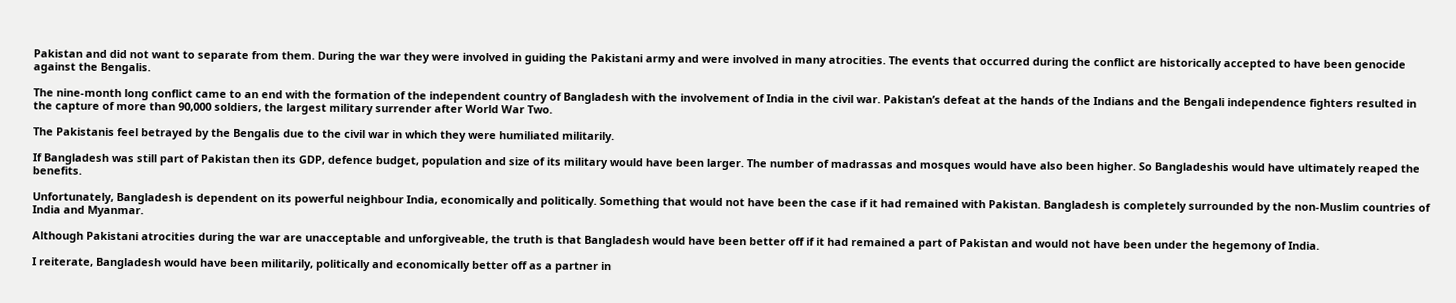Pakistan and did not want to separate from them. During the war they were involved in guiding the Pakistani army and were involved in many atrocities. The events that occurred during the conflict are historically accepted to have been genocide against the Bengalis.

The nine-month long conflict came to an end with the formation of the independent country of Bangladesh with the involvement of India in the civil war. Pakistan’s defeat at the hands of the Indians and the Bengali independence fighters resulted in the capture of more than 90,000 soldiers, the largest military surrender after World War Two.

The Pakistanis feel betrayed by the Bengalis due to the civil war in which they were humiliated militarily.

If Bangladesh was still part of Pakistan then its GDP, defence budget, population and size of its military would have been larger. The number of madrassas and mosques would have also been higher. So Bangladeshis would have ultimately reaped the benefits.

Unfortunately, Bangladesh is dependent on its powerful neighbour India, economically and politically. Something that would not have been the case if it had remained with Pakistan. Bangladesh is completely surrounded by the non-Muslim countries of India and Myanmar.

Although Pakistani atrocities during the war are unacceptable and unforgiveable, the truth is that Bangladesh would have been better off if it had remained a part of Pakistan and would not have been under the hegemony of India.

I reiterate, Bangladesh would have been militarily, politically and economically better off as a partner in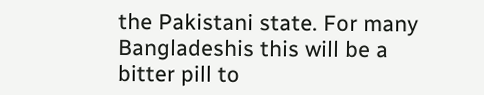the Pakistani state. For many Bangladeshis this will be a bitter pill to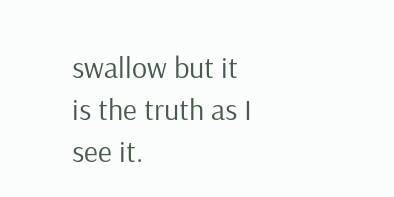swallow but it is the truth as I see it.